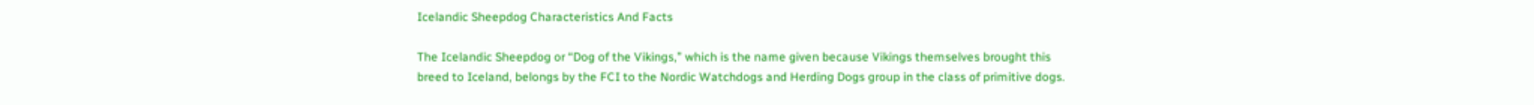Icelandic Sheepdog Characteristics And Facts

The Icelandic Sheepdog or “Dog of the Vikings,” which is the name given because Vikings themselves brought this breed to Iceland, belongs by the FCI to the Nordic Watchdogs and Herding Dogs group in the class of primitive dogs.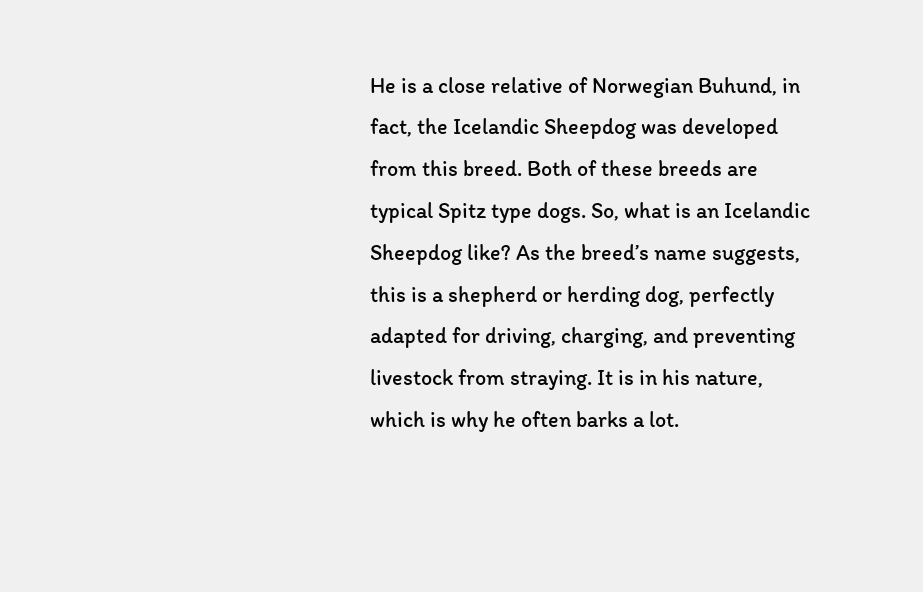He is a close relative of Norwegian Buhund, in fact, the Icelandic Sheepdog was developed from this breed. Both of these breeds are typical Spitz type dogs. So, what is an Icelandic Sheepdog like? As the breed’s name suggests, this is a shepherd or herding dog, perfectly adapted for driving, charging, and preventing livestock from straying. It is in his nature, which is why he often barks a lot.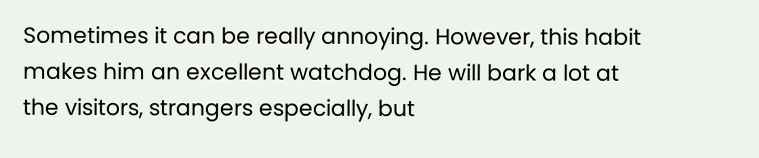Sometimes it can be really annoying. However, this habit makes him an excellent watchdog. He will bark a lot at the visitors, strangers especially, but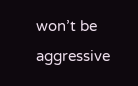won’t be aggressive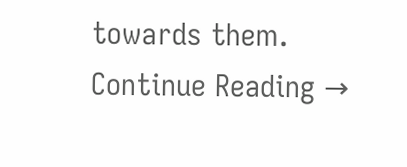towards them. Continue Reading →